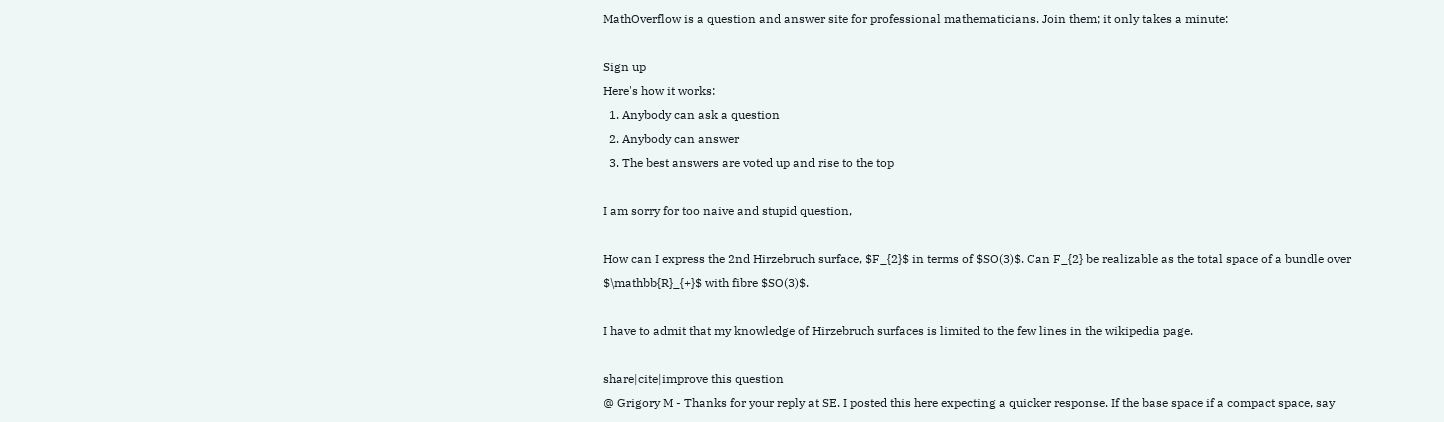MathOverflow is a question and answer site for professional mathematicians. Join them; it only takes a minute:

Sign up
Here's how it works:
  1. Anybody can ask a question
  2. Anybody can answer
  3. The best answers are voted up and rise to the top

I am sorry for too naive and stupid question,

How can I express the 2nd Hirzebruch surface, $F_{2}$ in terms of $SO(3)$. Can F_{2} be realizable as the total space of a bundle over $\mathbb{R}_{+}$ with fibre $SO(3)$.

I have to admit that my knowledge of Hirzebruch surfaces is limited to the few lines in the wikipedia page.

share|cite|improve this question
@ Grigory M - Thanks for your reply at SE. I posted this here expecting a quicker response. If the base space if a compact space, say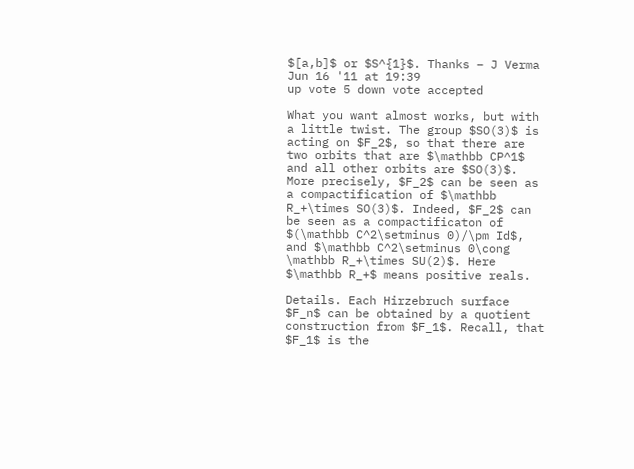$[a,b]$ or $S^{1}$. Thanks – J Verma Jun 16 '11 at 19:39
up vote 5 down vote accepted

What you want almost works, but with a little twist. The group $SO(3)$ is acting on $F_2$, so that there are two orbits that are $\mathbb CP^1$ and all other orbits are $SO(3)$. More precisely, $F_2$ can be seen as a compactification of $\mathbb R_+\times SO(3)$. Indeed, $F_2$ can be seen as a compactificaton of $(\mathbb C^2\setminus 0)/\pm Id$, and $\mathbb C^2\setminus 0\cong \mathbb R_+\times SU(2)$. Here $\mathbb R_+$ means positive reals.

Details. Each Hirzebruch surface $F_n$ can be obtained by a quotient construction from $F_1$. Recall, that $F_1$ is the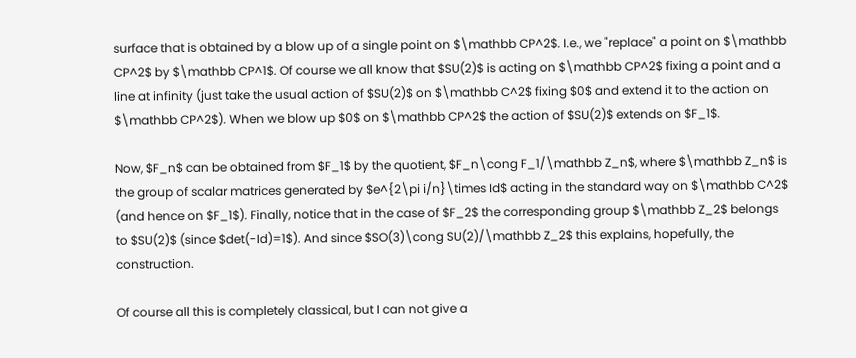surface that is obtained by a blow up of a single point on $\mathbb CP^2$. I.e., we "replace" a point on $\mathbb CP^2$ by $\mathbb CP^1$. Of course we all know that $SU(2)$ is acting on $\mathbb CP^2$ fixing a point and a line at infinity (just take the usual action of $SU(2)$ on $\mathbb C^2$ fixing $0$ and extend it to the action on $\mathbb CP^2$). When we blow up $0$ on $\mathbb CP^2$ the action of $SU(2)$ extends on $F_1$.

Now, $F_n$ can be obtained from $F_1$ by the quotient, $F_n\cong F_1/\mathbb Z_n$, where $\mathbb Z_n$ is the group of scalar matrices generated by $e^{2\pi i/n}\times Id$ acting in the standard way on $\mathbb C^2$ (and hence on $F_1$). Finally, notice that in the case of $F_2$ the corresponding group $\mathbb Z_2$ belongs to $SU(2)$ (since $det(-Id)=1$). And since $SO(3)\cong SU(2)/\mathbb Z_2$ this explains, hopefully, the construction.

Of course all this is completely classical, but I can not give a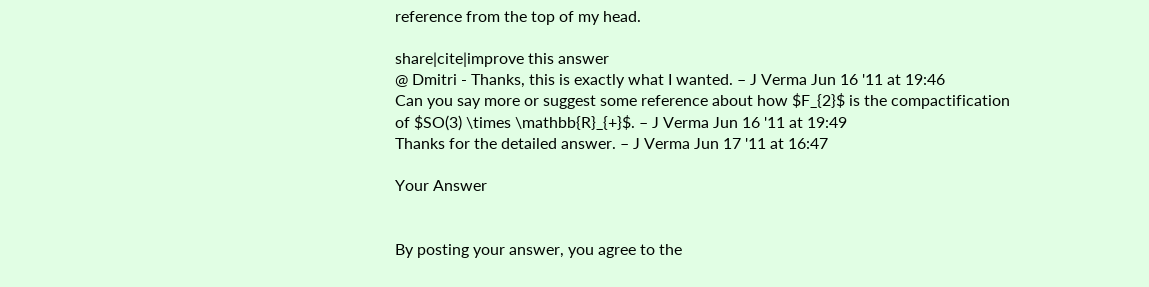reference from the top of my head.

share|cite|improve this answer
@ Dmitri - Thanks, this is exactly what I wanted. – J Verma Jun 16 '11 at 19:46
Can you say more or suggest some reference about how $F_{2}$ is the compactification of $SO(3) \times \mathbb{R}_{+}$. – J Verma Jun 16 '11 at 19:49
Thanks for the detailed answer. – J Verma Jun 17 '11 at 16:47

Your Answer


By posting your answer, you agree to the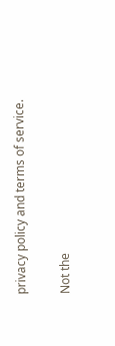privacy policy and terms of service.

Not the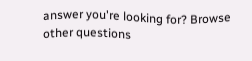answer you're looking for? Browse other questions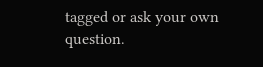tagged or ask your own question.